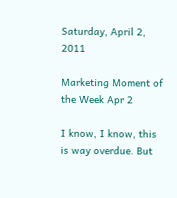Saturday, April 2, 2011

Marketing Moment of the Week Apr 2

I know, I know, this is way overdue. But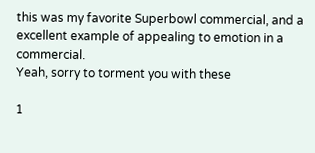this was my favorite Superbowl commercial, and a excellent example of appealing to emotion in a commercial.
Yeah, sorry to torment you with these

1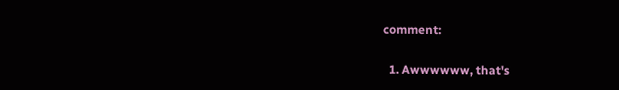comment:

  1. Awwwwww, that's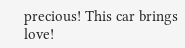precious! This car brings love!